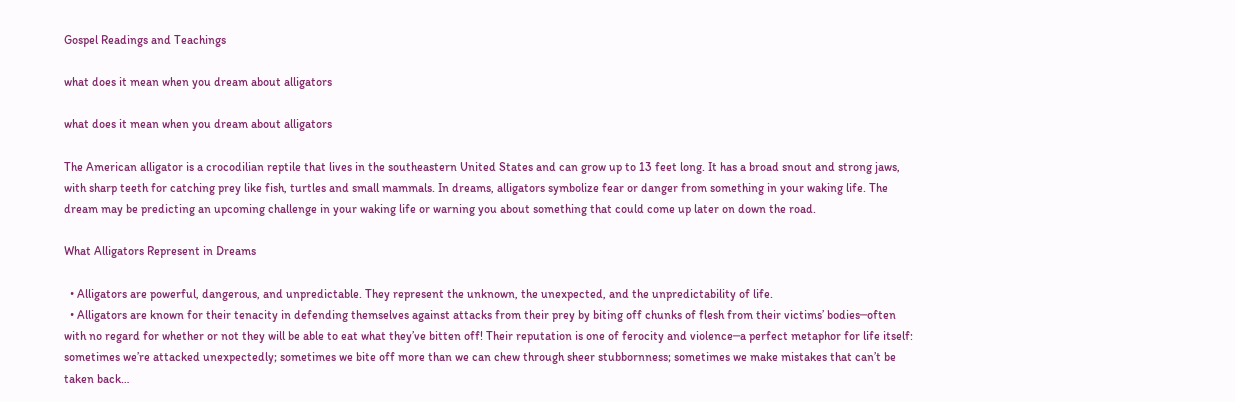Gospel Readings and Teachings

what does it mean when you dream about alligators

what does it mean when you dream about alligators

The American alligator is a crocodilian reptile that lives in the southeastern United States and can grow up to 13 feet long. It has a broad snout and strong jaws, with sharp teeth for catching prey like fish, turtles and small mammals. In dreams, alligators symbolize fear or danger from something in your waking life. The dream may be predicting an upcoming challenge in your waking life or warning you about something that could come up later on down the road.

What Alligators Represent in Dreams

  • Alligators are powerful, dangerous, and unpredictable. They represent the unknown, the unexpected, and the unpredictability of life.
  • Alligators are known for their tenacity in defending themselves against attacks from their prey by biting off chunks of flesh from their victims’ bodies─often with no regard for whether or not they will be able to eat what they’ve bitten off! Their reputation is one of ferocity and violence─a perfect metaphor for life itself: sometimes we’re attacked unexpectedly; sometimes we bite off more than we can chew through sheer stubbornness; sometimes we make mistakes that can’t be taken back…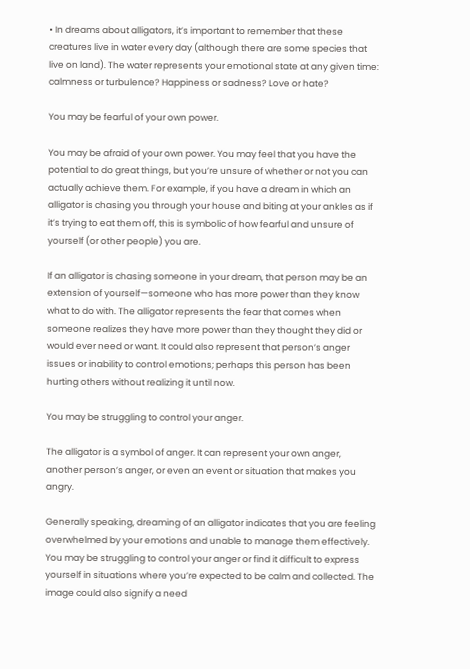• In dreams about alligators, it’s important to remember that these creatures live in water every day (although there are some species that live on land). The water represents your emotional state at any given time: calmness or turbulence? Happiness or sadness? Love or hate?

You may be fearful of your own power.

You may be afraid of your own power. You may feel that you have the potential to do great things, but you’re unsure of whether or not you can actually achieve them. For example, if you have a dream in which an alligator is chasing you through your house and biting at your ankles as if it’s trying to eat them off, this is symbolic of how fearful and unsure of yourself (or other people) you are.

If an alligator is chasing someone in your dream, that person may be an extension of yourself—someone who has more power than they know what to do with. The alligator represents the fear that comes when someone realizes they have more power than they thought they did or would ever need or want. It could also represent that person’s anger issues or inability to control emotions; perhaps this person has been hurting others without realizing it until now.

You may be struggling to control your anger.

The alligator is a symbol of anger. It can represent your own anger, another person’s anger, or even an event or situation that makes you angry.

Generally speaking, dreaming of an alligator indicates that you are feeling overwhelmed by your emotions and unable to manage them effectively. You may be struggling to control your anger or find it difficult to express yourself in situations where you’re expected to be calm and collected. The image could also signify a need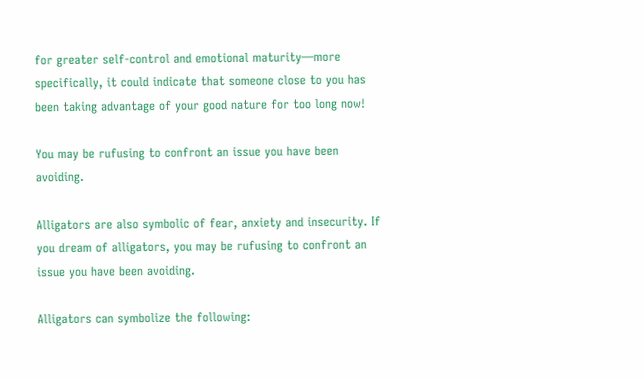for greater self-control and emotional maturity—more specifically, it could indicate that someone close to you has been taking advantage of your good nature for too long now!

You may be rufusing to confront an issue you have been avoiding.

Alligators are also symbolic of fear, anxiety and insecurity. If you dream of alligators, you may be rufusing to confront an issue you have been avoiding.

Alligators can symbolize the following: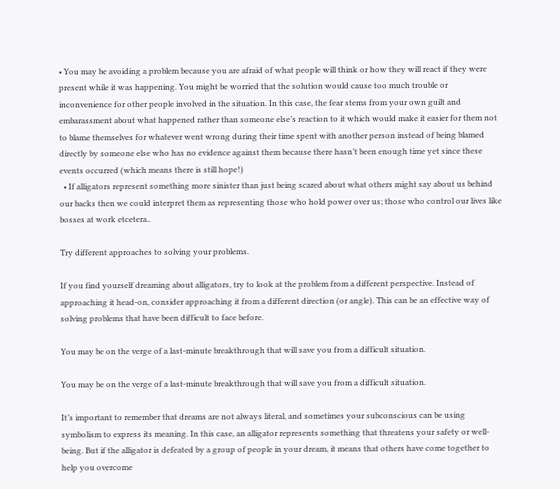• You may be avoiding a problem because you are afraid of what people will think or how they will react if they were present while it was happening. You might be worried that the solution would cause too much trouble or inconvenience for other people involved in the situation. In this case, the fear stems from your own guilt and embarassment about what happened rather than someone else’s reaction to it which would make it easier for them not to blame themselves for whatever went wrong during their time spent with another person instead of being blamed directly by someone else who has no evidence against them because there hasn’t been enough time yet since these events occurred (which means there is still hope!)
  • If alligators represent something more sinister than just being scared about what others might say about us behind our backs then we could interpret them as representing those who hold power over us; those who control our lives like bosses at work etcetera..

Try different approaches to solving your problems.

If you find yourself dreaming about alligators, try to look at the problem from a different perspective. Instead of approaching it head-on, consider approaching it from a different direction (or angle). This can be an effective way of solving problems that have been difficult to face before.

You may be on the verge of a last-minute breakthrough that will save you from a difficult situation.

You may be on the verge of a last-minute breakthrough that will save you from a difficult situation.

It’s important to remember that dreams are not always literal, and sometimes your subconscious can be using symbolism to express its meaning. In this case, an alligator represents something that threatens your safety or well-being. But if the alligator is defeated by a group of people in your dream, it means that others have come together to help you overcome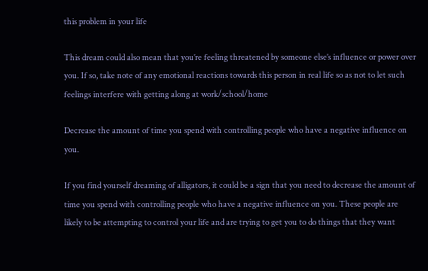this problem in your life

This dream could also mean that you’re feeling threatened by someone else’s influence or power over you. If so, take note of any emotional reactions towards this person in real life so as not to let such feelings interfere with getting along at work/school/home

Decrease the amount of time you spend with controlling people who have a negative influence on you.

If you find yourself dreaming of alligators, it could be a sign that you need to decrease the amount of time you spend with controlling people who have a negative influence on you. These people are likely to be attempting to control your life and are trying to get you to do things that they want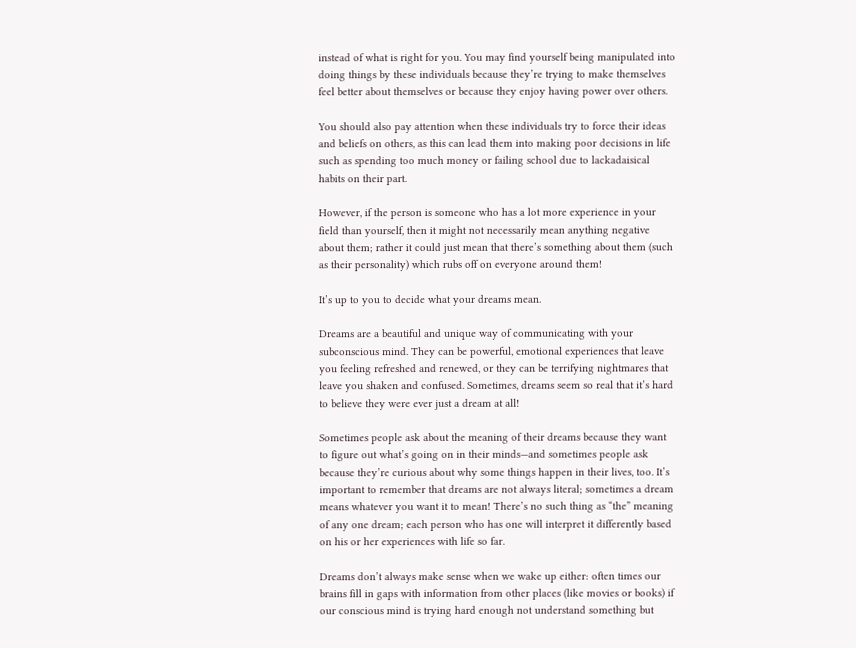instead of what is right for you. You may find yourself being manipulated into doing things by these individuals because they’re trying to make themselves feel better about themselves or because they enjoy having power over others.

You should also pay attention when these individuals try to force their ideas and beliefs on others, as this can lead them into making poor decisions in life such as spending too much money or failing school due to lackadaisical habits on their part.

However, if the person is someone who has a lot more experience in your field than yourself, then it might not necessarily mean anything negative about them; rather it could just mean that there’s something about them (such as their personality) which rubs off on everyone around them!

It’s up to you to decide what your dreams mean.

Dreams are a beautiful and unique way of communicating with your subconscious mind. They can be powerful, emotional experiences that leave you feeling refreshed and renewed, or they can be terrifying nightmares that leave you shaken and confused. Sometimes, dreams seem so real that it’s hard to believe they were ever just a dream at all!

Sometimes people ask about the meaning of their dreams because they want to figure out what’s going on in their minds—and sometimes people ask because they’re curious about why some things happen in their lives, too. It’s important to remember that dreams are not always literal; sometimes a dream means whatever you want it to mean! There’s no such thing as “the” meaning of any one dream; each person who has one will interpret it differently based on his or her experiences with life so far.

Dreams don’t always make sense when we wake up either: often times our brains fill in gaps with information from other places (like movies or books) if our conscious mind is trying hard enough not understand something but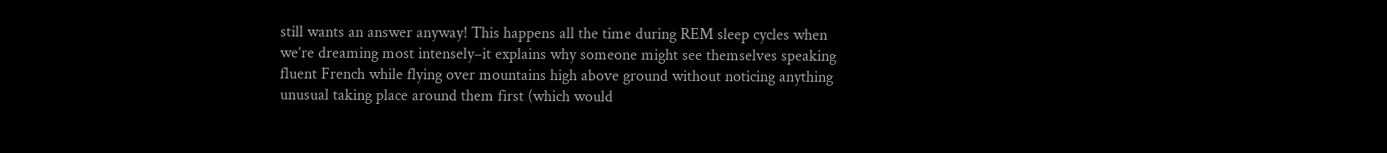still wants an answer anyway! This happens all the time during REM sleep cycles when we’re dreaming most intensely–it explains why someone might see themselves speaking fluent French while flying over mountains high above ground without noticing anything unusual taking place around them first (which would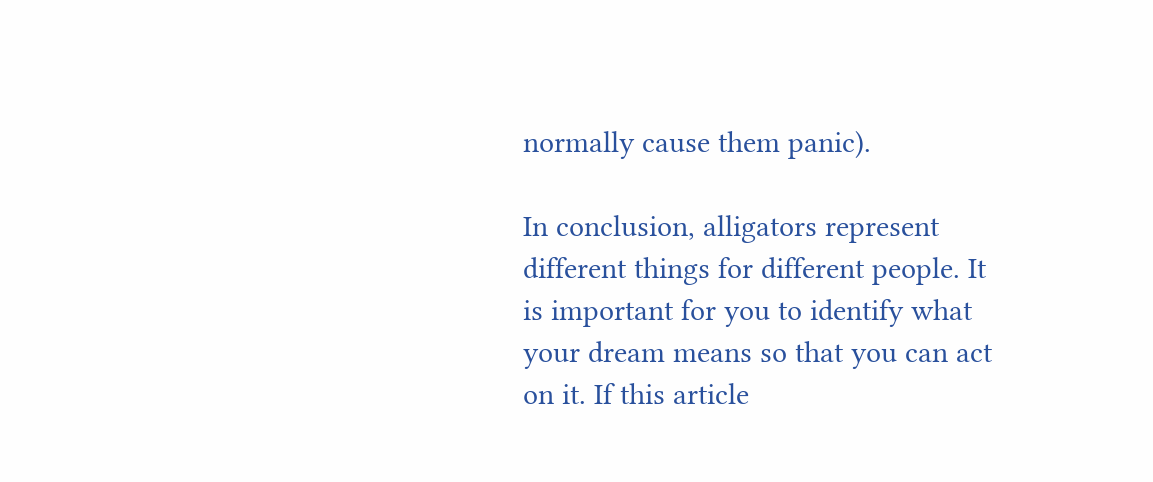normally cause them panic).

In conclusion, alligators represent different things for different people. It is important for you to identify what your dream means so that you can act on it. If this article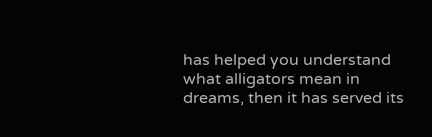has helped you understand what alligators mean in dreams, then it has served its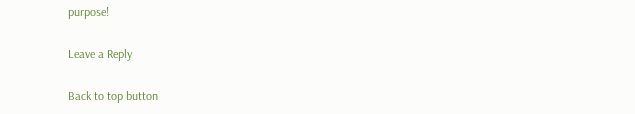purpose!

Leave a Reply

Back to top button